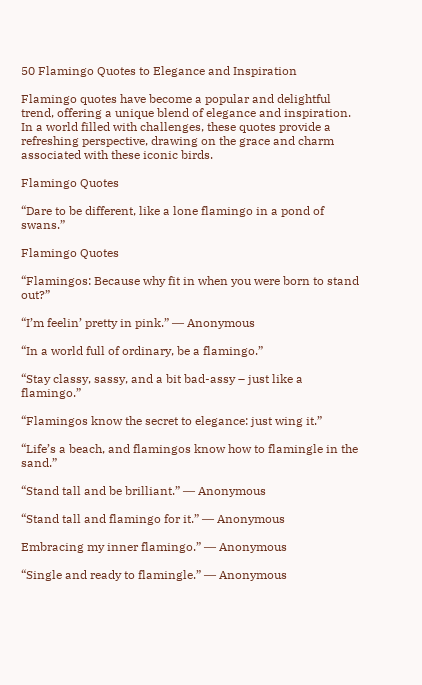50 Flamingo Quotes to Elegance and Inspiration

Flamingo quotes have become a popular and delightful trend, offering a unique blend of elegance and inspiration. In a world filled with challenges, these quotes provide a refreshing perspective, drawing on the grace and charm associated with these iconic birds.

Flamingo Quotes

“Dare to be different, like a lone flamingo in a pond of swans.”

Flamingo Quotes

“Flamingos: Because why fit in when you were born to stand out?”

“I’m feelin’ pretty in pink.” ― Anonymous

“In a world full of ordinary, be a flamingo.”

“Stay classy, sassy, and a bit bad-assy – just like a flamingo.”

“Flamingos know the secret to elegance: just wing it.”

“Life’s a beach, and flamingos know how to flamingle in the sand.”

“Stand tall and be brilliant.” ― Anonymous

“Stand tall and flamingo for it.” ― Anonymous

Embracing my inner flamingo.” ― Anonymous

“Single and ready to flamingle.” ― Anonymous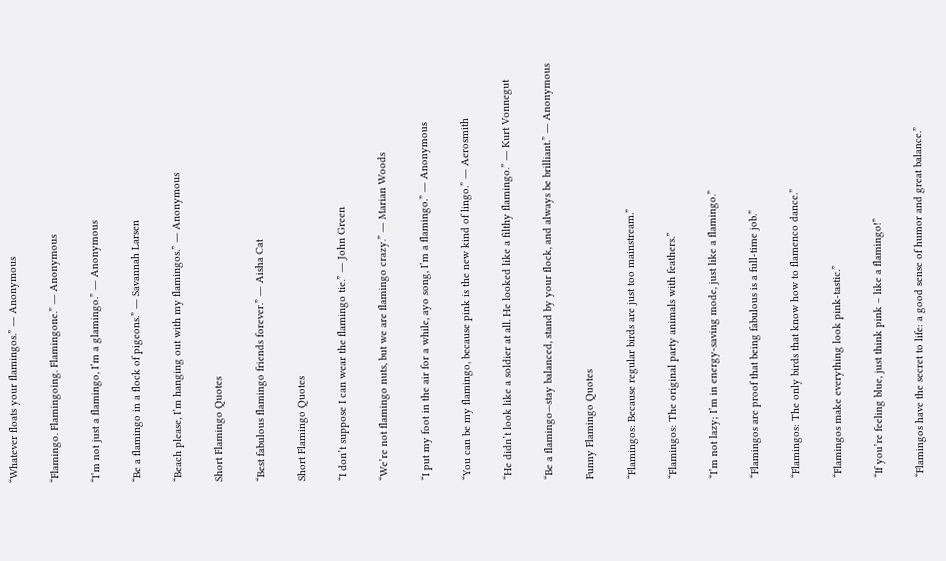“Whatever floats your flamingos.” ― Anonymous

“Flamingo. Flamingoing. Flamingone.” ― Anonymous

“I’m not just a flamingo, I’m a glamingo.” ― Anonymous

“Be a flamingo in a flock of pigeons.” ― Savannah Larsen

“Beach please, I’m hanging out with my flamingos.” ― Anonymous

Short Flamingo Quotes

“Best fabulous flamingo friends forever.” ― Aisha Cat

Short Flamingo Quotes

“I don’t suppose I can wear the flamingo tie.” ― John Green

“We’re not flamingo nuts, but we are flamingo crazy.” ― Marian Woods

“I put my foot in the air for a while, ayo song, I’m a flamingo.” ― Anonymous

“You can be my flamingo, because pink is the new kind of lingo.” ― Aerosmith

“He didn’t look like a soldier at all. He looked like a filthy flamingo.” ― Kurt Vonnegut

“Be a flamingo—stay balanced, stand by your flock, and always be brilliant.” ― Anonymous

Funny Flamingo Quotes

“Flamingos: Because regular birds are just too mainstream.”

“Flamingos: The original party animals with feathers.”

“I’m not lazy; I’m in energy-saving mode, just like a flamingo.”

“Flamingos are proof that being fabulous is a full-time job.”

“Flamingos: The only birds that know how to flamenco dance.”

“Flamingos make everything look pink-tastic.”

“If you’re feeling blue, just think pink – like a flamingo!”

“Flamingos have the secret to life: a good sense of humor and great balance.”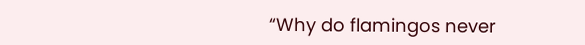“Why do flamingos never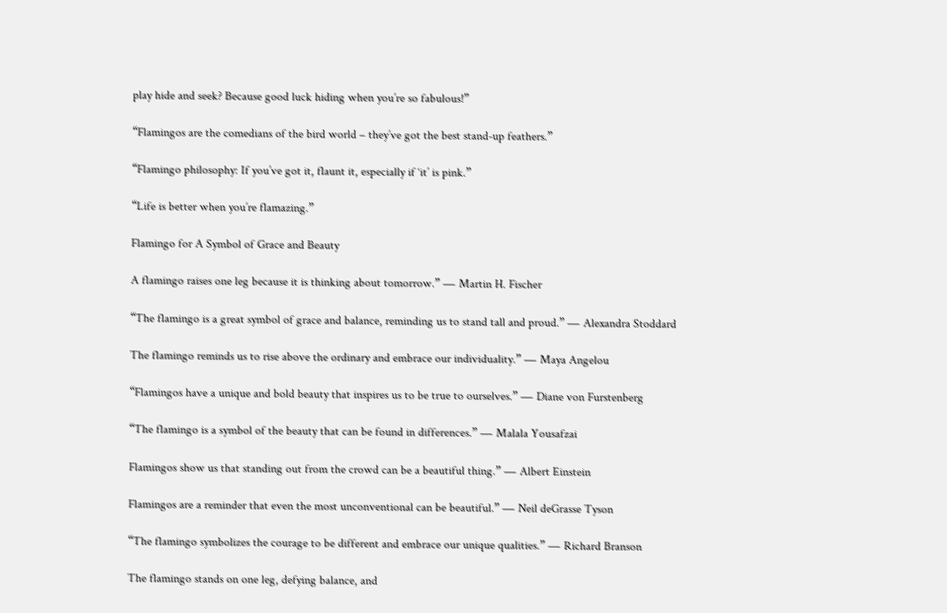play hide and seek? Because good luck hiding when you’re so fabulous!”

“Flamingos are the comedians of the bird world – they’ve got the best stand-up feathers.”

“Flamingo philosophy: If you’ve got it, flaunt it, especially if ‘it’ is pink.”

“Life is better when you’re flamazing.”

Flamingo for A Symbol of Grace and Beauty

A flamingo raises one leg because it is thinking about tomorrow.” ― Martin H. Fischer

“The flamingo is a great symbol of grace and balance, reminding us to stand tall and proud.” ― Alexandra Stoddard

The flamingo reminds us to rise above the ordinary and embrace our individuality.” ― Maya Angelou

“Flamingos have a unique and bold beauty that inspires us to be true to ourselves.” ― Diane von Furstenberg

“The flamingo is a symbol of the beauty that can be found in differences.” ― Malala Yousafzai

Flamingos show us that standing out from the crowd can be a beautiful thing.” ― Albert Einstein

Flamingos are a reminder that even the most unconventional can be beautiful.” ― Neil deGrasse Tyson

“The flamingo symbolizes the courage to be different and embrace our unique qualities.” ― Richard Branson

The flamingo stands on one leg, defying balance, and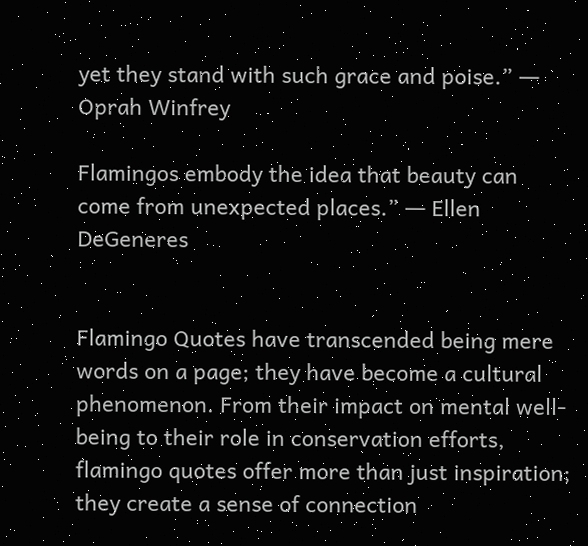yet they stand with such grace and poise.” ― Oprah Winfrey

Flamingos embody the idea that beauty can come from unexpected places.” ― Ellen DeGeneres


Flamingo Quotes have transcended being mere words on a page; they have become a cultural phenomenon. From their impact on mental well-being to their role in conservation efforts, flamingo quotes offer more than just inspiration; they create a sense of connection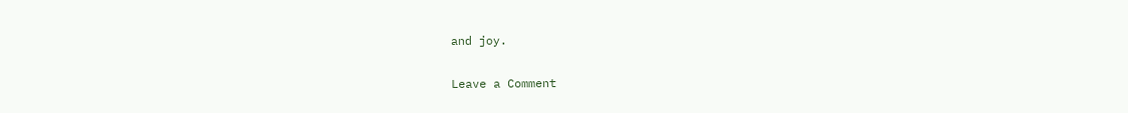and joy.

Leave a Comment